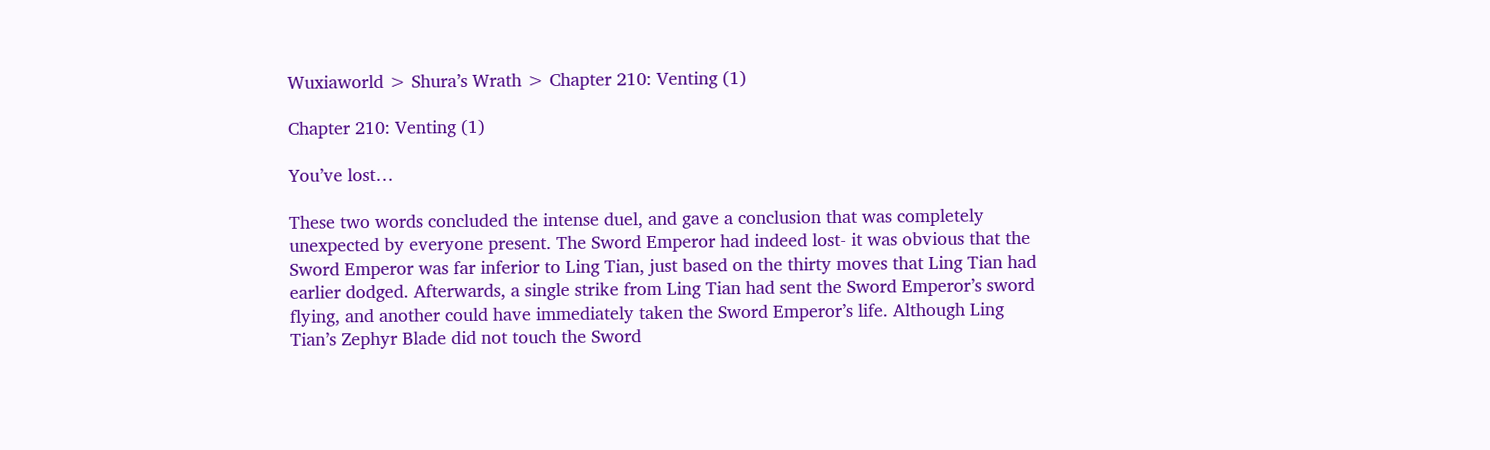Wuxiaworld > Shura’s Wrath > Chapter 210: Venting (1)

Chapter 210: Venting (1)

You’ve lost…

These two words concluded the intense duel, and gave a conclusion that was completely unexpected by everyone present. The Sword Emperor had indeed lost- it was obvious that the Sword Emperor was far inferior to Ling Tian, just based on the thirty moves that Ling Tian had earlier dodged. Afterwards, a single strike from Ling Tian had sent the Sword Emperor’s sword flying, and another could have immediately taken the Sword Emperor’s life. Although Ling Tian’s Zephyr Blade did not touch the Sword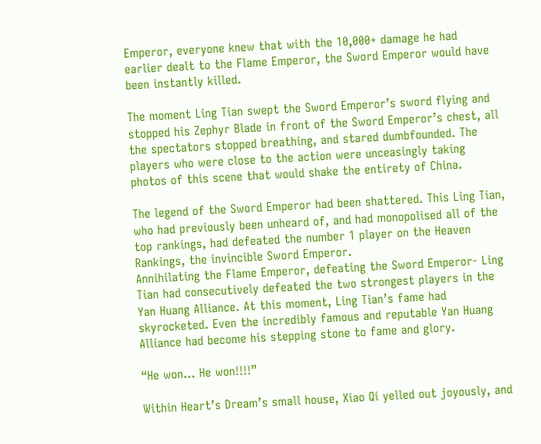Emperor, everyone knew that with the 10,000+ damage he had earlier dealt to the Flame Emperor, the Sword Emperor would have been instantly killed.

The moment Ling Tian swept the Sword Emperor’s sword flying and stopped his Zephyr Blade in front of the Sword Emperor’s chest, all the spectators stopped breathing, and stared dumbfounded. The players who were close to the action were unceasingly taking photos of this scene that would shake the entirety of China.

The legend of the Sword Emperor had been shattered. This Ling Tian, who had previously been unheard of, and had monopolised all of the top rankings, had defeated the number 1 player on the Heaven Rankings, the invincible Sword Emperor.
Annihilating the Flame Emperor, defeating the Sword Emperor- Ling Tian had consecutively defeated the two strongest players in the Yan Huang Alliance. At this moment, Ling Tian’s fame had skyrocketed. Even the incredibly famous and reputable Yan Huang Alliance had become his stepping stone to fame and glory.

“He won… He won!!!!”

Within Heart’s Dream’s small house, Xiao Qi yelled out joyously, and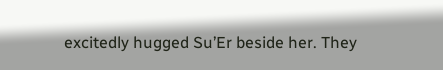excitedly hugged Su’Er beside her. They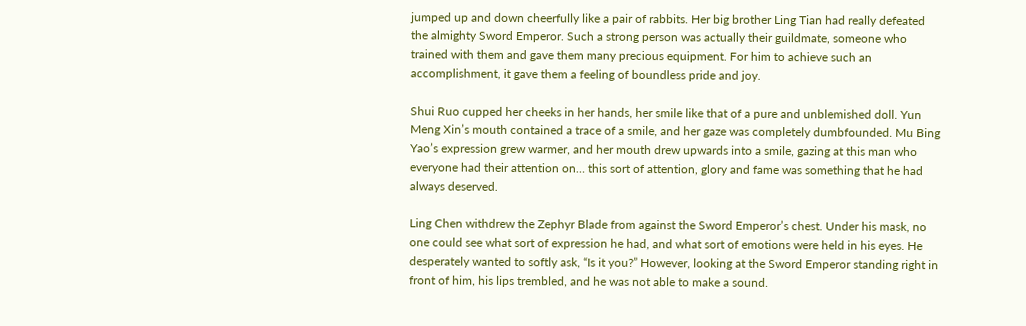jumped up and down cheerfully like a pair of rabbits. Her big brother Ling Tian had really defeated the almighty Sword Emperor. Such a strong person was actually their guildmate, someone who trained with them and gave them many precious equipment. For him to achieve such an accomplishment, it gave them a feeling of boundless pride and joy.

Shui Ruo cupped her cheeks in her hands, her smile like that of a pure and unblemished doll. Yun Meng Xin’s mouth contained a trace of a smile, and her gaze was completely dumbfounded. Mu Bing Yao’s expression grew warmer, and her mouth drew upwards into a smile, gazing at this man who everyone had their attention on… this sort of attention, glory and fame was something that he had always deserved.

Ling Chen withdrew the Zephyr Blade from against the Sword Emperor’s chest. Under his mask, no one could see what sort of expression he had, and what sort of emotions were held in his eyes. He desperately wanted to softly ask, “Is it you?” However, looking at the Sword Emperor standing right in front of him, his lips trembled, and he was not able to make a sound.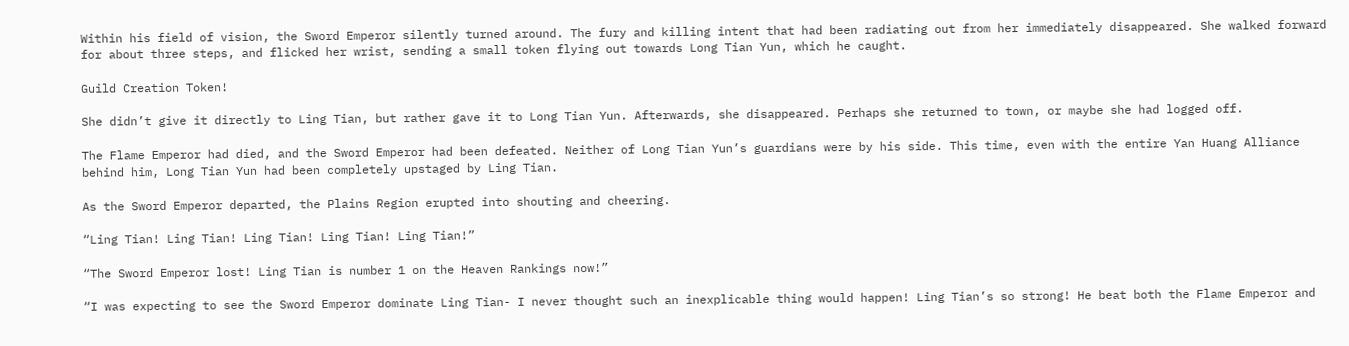Within his field of vision, the Sword Emperor silently turned around. The fury and killing intent that had been radiating out from her immediately disappeared. She walked forward for about three steps, and flicked her wrist, sending a small token flying out towards Long Tian Yun, which he caught.

Guild Creation Token!

She didn’t give it directly to Ling Tian, but rather gave it to Long Tian Yun. Afterwards, she disappeared. Perhaps she returned to town, or maybe she had logged off.

The Flame Emperor had died, and the Sword Emperor had been defeated. Neither of Long Tian Yun’s guardians were by his side. This time, even with the entire Yan Huang Alliance behind him, Long Tian Yun had been completely upstaged by Ling Tian.

As the Sword Emperor departed, the Plains Region erupted into shouting and cheering.

“Ling Tian! Ling Tian! Ling Tian! Ling Tian! Ling Tian!”

“The Sword Emperor lost! Ling Tian is number 1 on the Heaven Rankings now!”

“I was expecting to see the Sword Emperor dominate Ling Tian- I never thought such an inexplicable thing would happen! Ling Tian’s so strong! He beat both the Flame Emperor and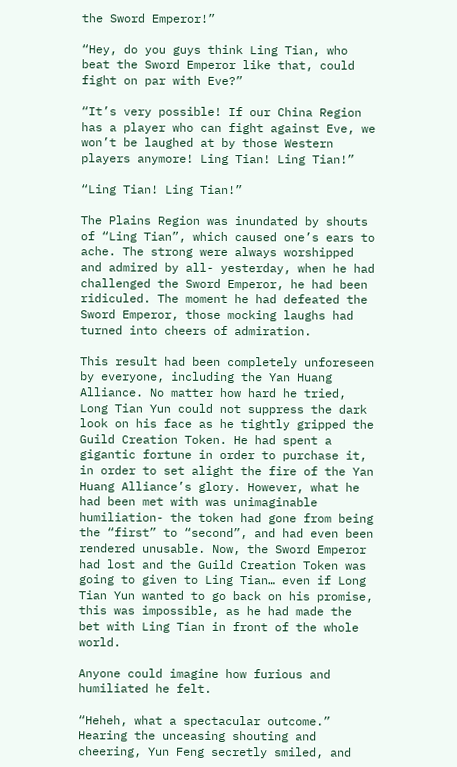the Sword Emperor!”

“Hey, do you guys think Ling Tian, who beat the Sword Emperor like that, could fight on par with Eve?”

“It’s very possible! If our China Region has a player who can fight against Eve, we won’t be laughed at by those Western players anymore! Ling Tian! Ling Tian!”

“Ling Tian! Ling Tian!”

The Plains Region was inundated by shouts of “Ling Tian”, which caused one’s ears to ache. The strong were always worshipped and admired by all- yesterday, when he had challenged the Sword Emperor, he had been ridiculed. The moment he had defeated the Sword Emperor, those mocking laughs had turned into cheers of admiration.

This result had been completely unforeseen by everyone, including the Yan Huang Alliance. No matter how hard he tried, Long Tian Yun could not suppress the dark look on his face as he tightly gripped the Guild Creation Token. He had spent a gigantic fortune in order to purchase it, in order to set alight the fire of the Yan Huang Alliance’s glory. However, what he had been met with was unimaginable humiliation- the token had gone from being the “first” to “second”, and had even been rendered unusable. Now, the Sword Emperor had lost and the Guild Creation Token was going to given to Ling Tian… even if Long Tian Yun wanted to go back on his promise, this was impossible, as he had made the bet with Ling Tian in front of the whole world.

Anyone could imagine how furious and humiliated he felt.

“Heheh, what a spectacular outcome.” Hearing the unceasing shouting and cheering, Yun Feng secretly smiled, and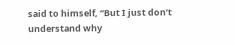said to himself, “But I just don’t understand why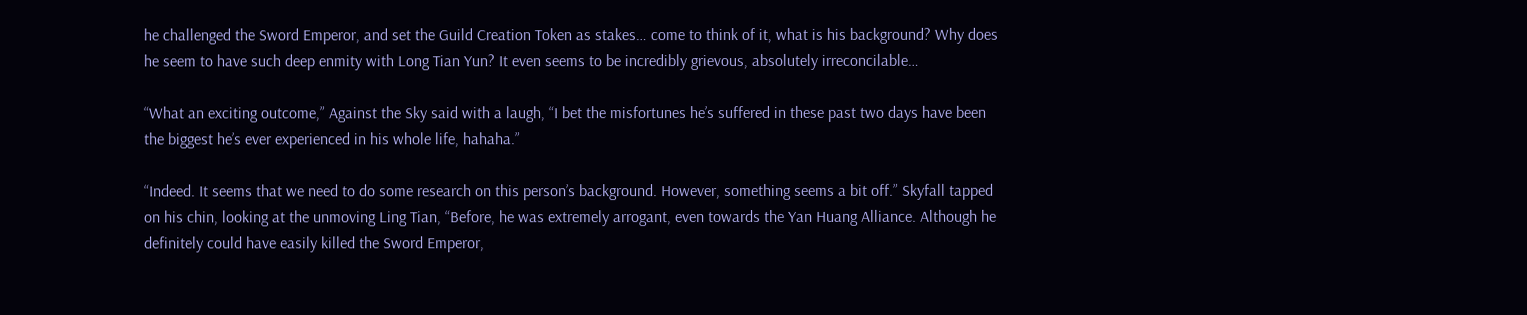he challenged the Sword Emperor, and set the Guild Creation Token as stakes… come to think of it, what is his background? Why does he seem to have such deep enmity with Long Tian Yun? It even seems to be incredibly grievous, absolutely irreconcilable…

“What an exciting outcome,” Against the Sky said with a laugh, “I bet the misfortunes he’s suffered in these past two days have been the biggest he’s ever experienced in his whole life, hahaha.”

“Indeed. It seems that we need to do some research on this person’s background. However, something seems a bit off.” Skyfall tapped on his chin, looking at the unmoving Ling Tian, “Before, he was extremely arrogant, even towards the Yan Huang Alliance. Although he definitely could have easily killed the Sword Emperor,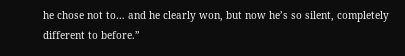he chose not to… and he clearly won, but now he’s so silent, completely different to before.”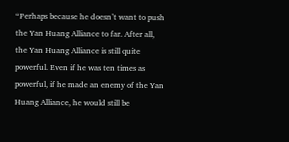“Perhaps because he doesn’t want to push the Yan Huang Alliance to far. After all, the Yan Huang Alliance is still quite powerful. Even if he was ten times as powerful, if he made an enemy of the Yan Huang Alliance, he would still be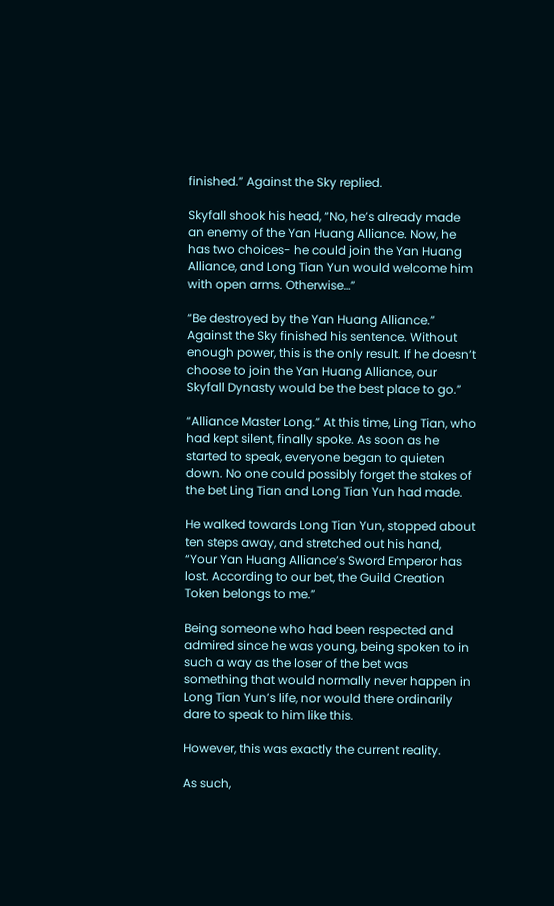finished.” Against the Sky replied.

Skyfall shook his head, “No, he’s already made an enemy of the Yan Huang Alliance. Now, he has two choices- he could join the Yan Huang Alliance, and Long Tian Yun would welcome him with open arms. Otherwise…”

“Be destroyed by the Yan Huang Alliance.” Against the Sky finished his sentence. Without enough power, this is the only result. If he doesn’t choose to join the Yan Huang Alliance, our Skyfall Dynasty would be the best place to go.”

“Alliance Master Long.” At this time, Ling Tian, who had kept silent, finally spoke. As soon as he started to speak, everyone began to quieten down. No one could possibly forget the stakes of the bet Ling Tian and Long Tian Yun had made.

He walked towards Long Tian Yun, stopped about ten steps away, and stretched out his hand, “Your Yan Huang Alliance’s Sword Emperor has lost. According to our bet, the Guild Creation Token belongs to me.”

Being someone who had been respected and admired since he was young, being spoken to in such a way as the loser of the bet was something that would normally never happen in Long Tian Yun’s life, nor would there ordinarily dare to speak to him like this.

However, this was exactly the current reality.

As such,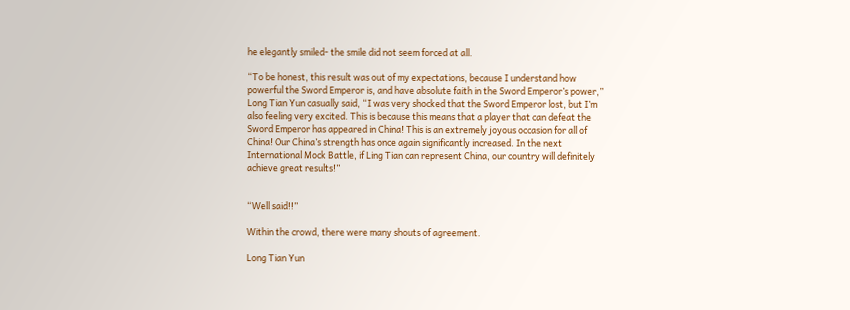he elegantly smiled- the smile did not seem forced at all.

“To be honest, this result was out of my expectations, because I understand how powerful the Sword Emperor is, and have absolute faith in the Sword Emperor’s power,” Long Tian Yun casually said, “I was very shocked that the Sword Emperor lost, but I’m also feeling very excited. This is because this means that a player that can defeat the Sword Emperor has appeared in China! This is an extremely joyous occasion for all of China! Our China’s strength has once again significantly increased. In the next International Mock Battle, if Ling Tian can represent China, our country will definitely achieve great results!”


“Well said!!”

Within the crowd, there were many shouts of agreement.

Long Tian Yun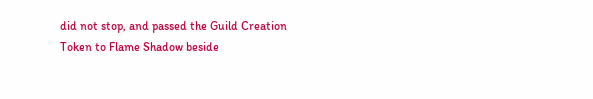did not stop, and passed the Guild Creation Token to Flame Shadow beside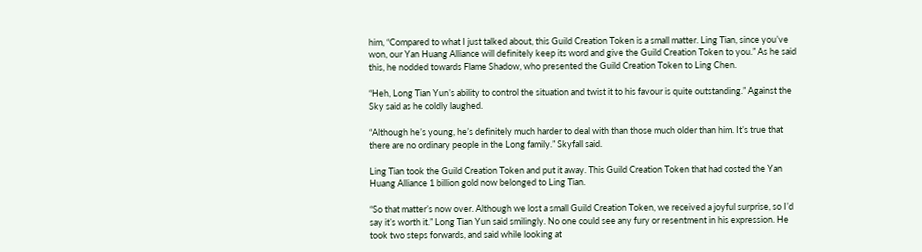him, “Compared to what I just talked about, this Guild Creation Token is a small matter. Ling Tian, since you’ve won, our Yan Huang Alliance will definitely keep its word and give the Guild Creation Token to you.” As he said this, he nodded towards Flame Shadow, who presented the Guild Creation Token to Ling Chen.

“Heh, Long Tian Yun’s ability to control the situation and twist it to his favour is quite outstanding.” Against the Sky said as he coldly laughed.

“Although he’s young, he’s definitely much harder to deal with than those much older than him. It’s true that there are no ordinary people in the Long family.” Skyfall said.

Ling Tian took the Guild Creation Token and put it away. This Guild Creation Token that had costed the Yan Huang Alliance 1 billion gold now belonged to Ling Tian.

“So that matter’s now over. Although we lost a small Guild Creation Token, we received a joyful surprise, so I’d say it’s worth it.” Long Tian Yun said smilingly. No one could see any fury or resentment in his expression. He took two steps forwards, and said while looking at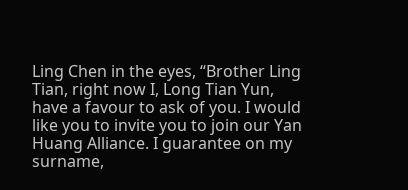Ling Chen in the eyes, “Brother Ling Tian, right now I, Long Tian Yun, have a favour to ask of you. I would like you to invite you to join our Yan Huang Alliance. I guarantee on my surname,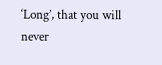‘Long’, that you will never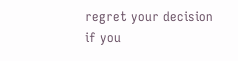regret your decision if you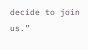decide to join us.”